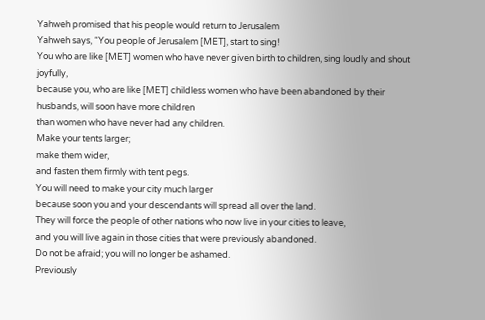Yahweh promised that his people would return to Jerusalem
Yahweh says, “You people of Jerusalem [MET], start to sing!
You who are like [MET] women who have never given birth to children, sing loudly and shout joyfully,
because you, who are like [MET] childless women who have been abandoned by their husbands, will soon have more children
than women who have never had any children.
Make your tents larger;
make them wider,
and fasten them firmly with tent pegs.
You will need to make your city much larger
because soon you and your descendants will spread all over the land.
They will force the people of other nations who now live in your cities to leave,
and you will live again in those cities that were previously abandoned.
Do not be afraid; you will no longer be ashamed.
Previously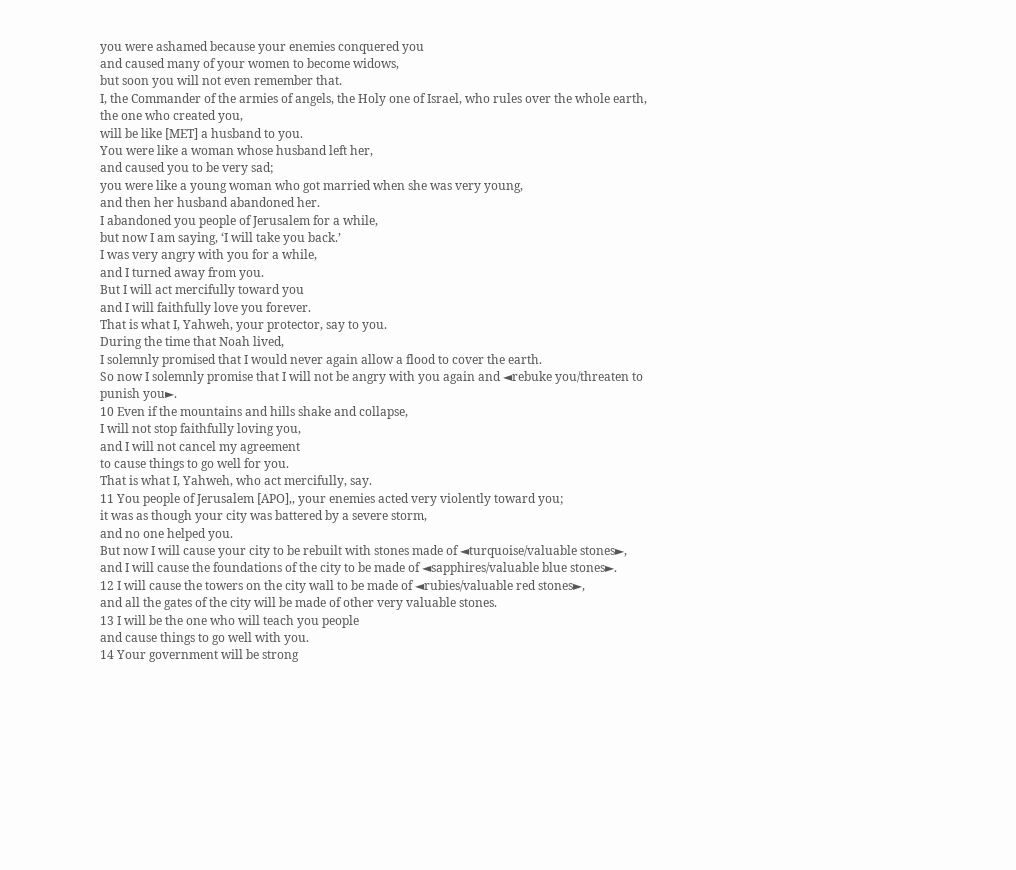you were ashamed because your enemies conquered you
and caused many of your women to become widows,
but soon you will not even remember that.
I, the Commander of the armies of angels, the Holy one of Israel, who rules over the whole earth,
the one who created you,
will be like [MET] a husband to you.
You were like a woman whose husband left her,
and caused you to be very sad;
you were like a young woman who got married when she was very young,
and then her husband abandoned her.
I abandoned you people of Jerusalem for a while,
but now I am saying, ‘I will take you back.’
I was very angry with you for a while,
and I turned away from you.
But I will act mercifully toward you
and I will faithfully love you forever.
That is what I, Yahweh, your protector, say to you.
During the time that Noah lived,
I solemnly promised that I would never again allow a flood to cover the earth.
So now I solemnly promise that I will not be angry with you again and ◄rebuke you/threaten to punish you►.
10 Even if the mountains and hills shake and collapse,
I will not stop faithfully loving you,
and I will not cancel my agreement
to cause things to go well for you.
That is what I, Yahweh, who act mercifully, say.
11 You people of Jerusalem [APO],, your enemies acted very violently toward you;
it was as though your city was battered by a severe storm,
and no one helped you.
But now I will cause your city to be rebuilt with stones made of ◄turquoise/valuable stones►,
and I will cause the foundations of the city to be made of ◄sapphires/valuable blue stones►.
12 I will cause the towers on the city wall to be made of ◄rubies/valuable red stones►,
and all the gates of the city will be made of other very valuable stones.
13 I will be the one who will teach you people
and cause things to go well with you.
14 Your government will be strong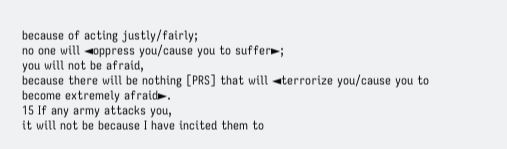because of acting justly/fairly;
no one will ◄oppress you/cause you to suffer►;
you will not be afraid,
because there will be nothing [PRS] that will ◄terrorize you/cause you to become extremely afraid►.
15 If any army attacks you,
it will not be because I have incited them to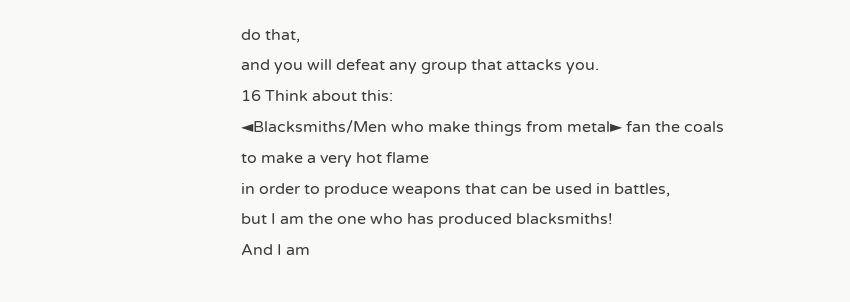do that,
and you will defeat any group that attacks you.
16 Think about this:
◄Blacksmiths/Men who make things from metal► fan the coals to make a very hot flame
in order to produce weapons that can be used in battles,
but I am the one who has produced blacksmiths!
And I am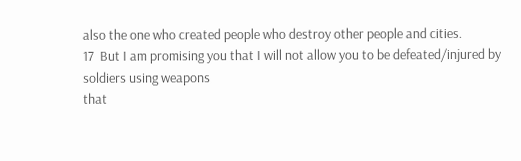also the one who created people who destroy other people and cities.
17  But I am promising you that I will not allow you to be defeated/injured by soldiers using weapons
that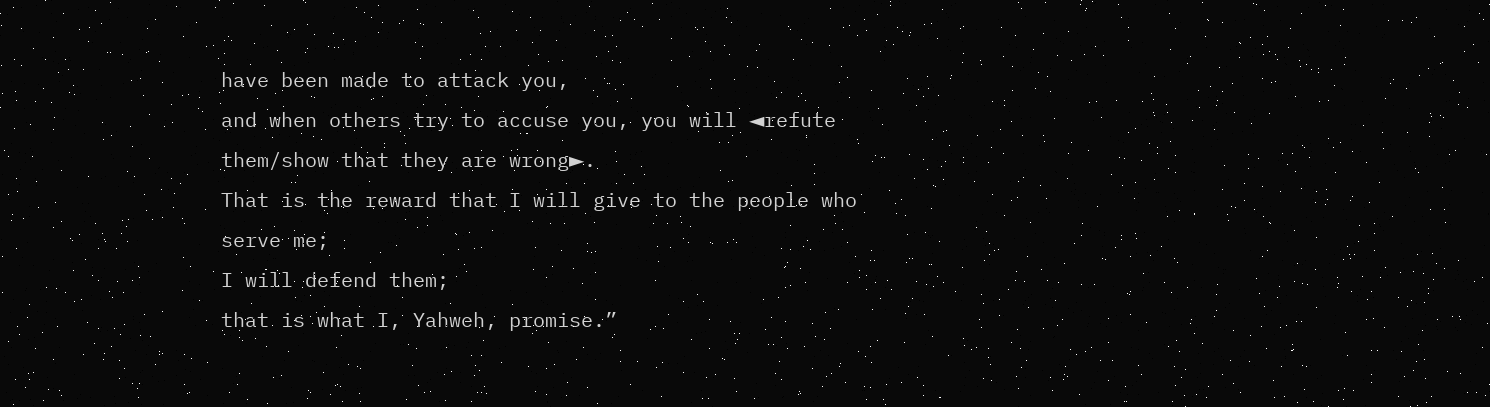have been made to attack you,
and when others try to accuse you, you will ◄refute them/show that they are wrong►.
That is the reward that I will give to the people who serve me;
I will defend them;
that is what I, Yahweh, promise.”